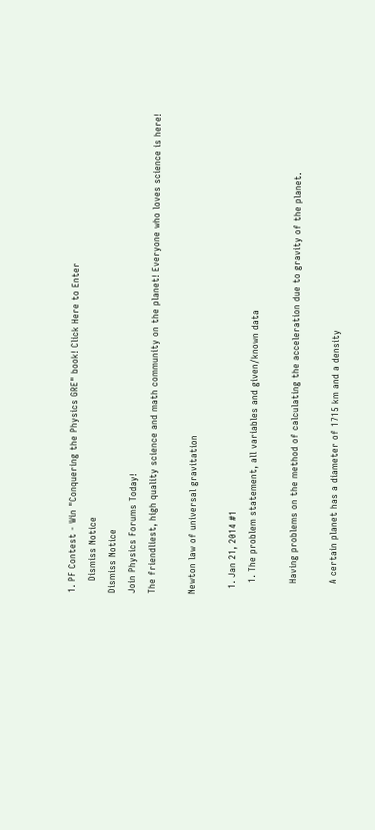1. PF Contest - Win "Conquering the Physics GRE" book! Click Here to Enter
    Dismiss Notice
Dismiss Notice
Join Physics Forums Today!
The friendliest, high quality science and math community on the planet! Everyone who loves science is here!

Newton law of universal gravitation

  1. Jan 21, 2014 #1
    1. The problem statement, all variables and given/known data

    Having problems on the method of calculating the acceleration due to gravity of the planet.

    A certain planet has a diameter of 1715 km and a density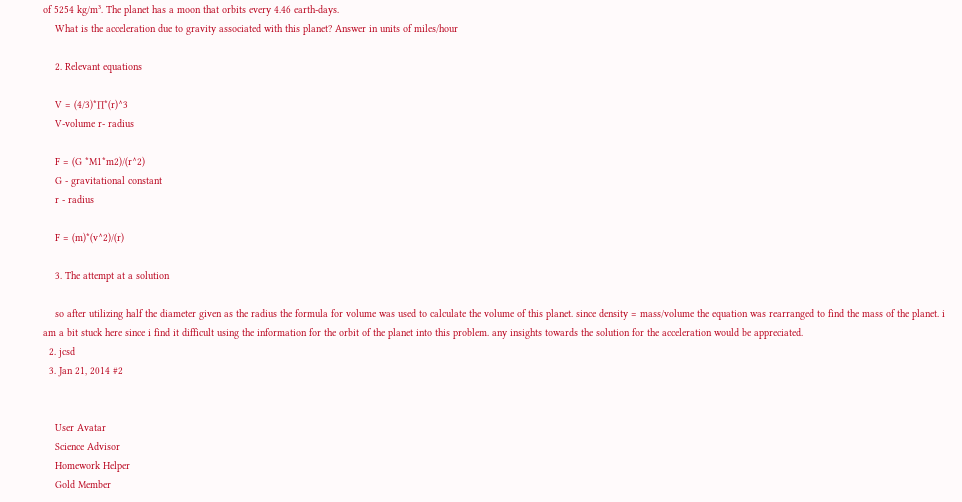of 5254 kg/m³. The planet has a moon that orbits every 4.46 earth-days.
    What is the acceleration due to gravity associated with this planet? Answer in units of miles/hour

    2. Relevant equations

    V = (4/3)*∏*(r)^3
    V-volume r- radius

    F = (G *M1*m2)/(r^2)
    G - gravitational constant
    r - radius

    F = (m)*(v^2)/(r)

    3. The attempt at a solution

    so after utilizing half the diameter given as the radius the formula for volume was used to calculate the volume of this planet. since density = mass/volume the equation was rearranged to find the mass of the planet. i am a bit stuck here since i find it difficult using the information for the orbit of the planet into this problem. any insights towards the solution for the acceleration would be appreciated.
  2. jcsd
  3. Jan 21, 2014 #2


    User Avatar
    Science Advisor
    Homework Helper
    Gold Member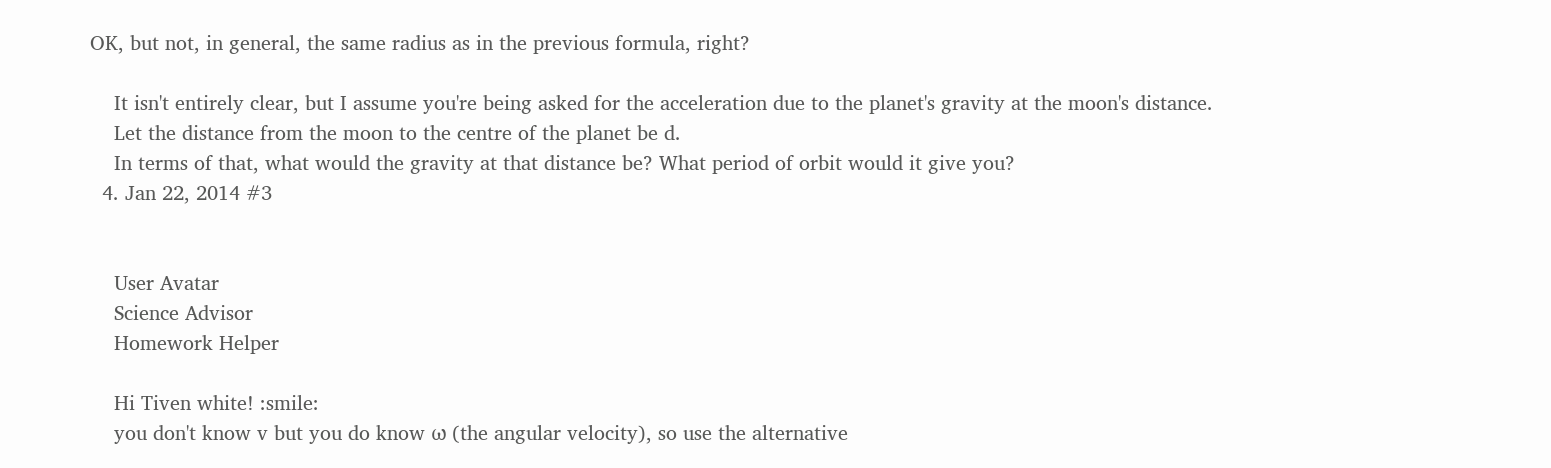OK, but not, in general, the same radius as in the previous formula, right?

    It isn't entirely clear, but I assume you're being asked for the acceleration due to the planet's gravity at the moon's distance.
    Let the distance from the moon to the centre of the planet be d.
    In terms of that, what would the gravity at that distance be? What period of orbit would it give you?
  4. Jan 22, 2014 #3


    User Avatar
    Science Advisor
    Homework Helper

    Hi Tiven white! :smile:
    you don't know v but you do know ω (the angular velocity), so use the alternative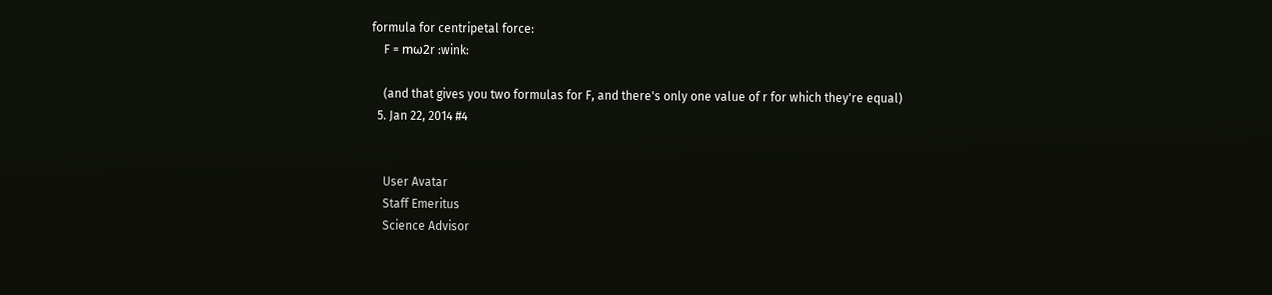formula for centripetal force:
    F = mω2r :wink:

    (and that gives you two formulas for F, and there's only one value of r for which they're equal)
  5. Jan 22, 2014 #4


    User Avatar
    Staff Emeritus
    Science Advisor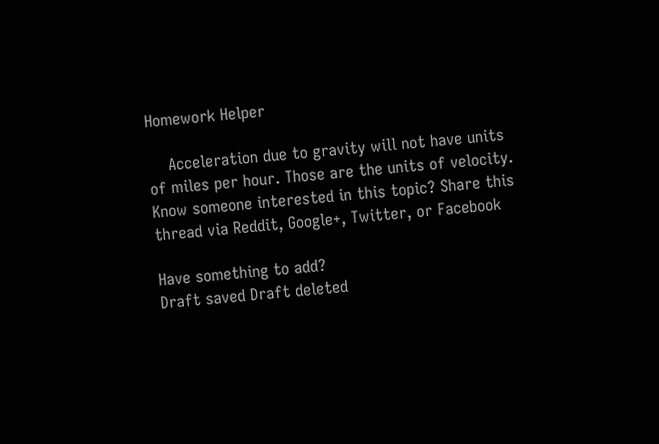Homework Helper

    Acceleration due to gravity will not have units of miles per hour. Those are the units of velocity.
Know someone interested in this topic? Share this thread via Reddit, Google+, Twitter, or Facebook

Have something to add?
Draft saved Draft deleted